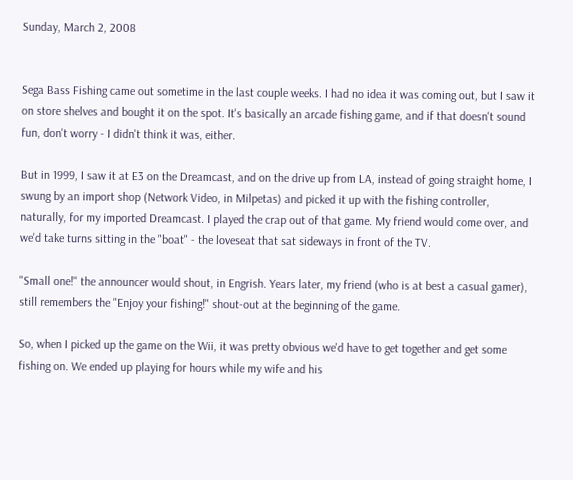Sunday, March 2, 2008


Sega Bass Fishing came out sometime in the last couple weeks. I had no idea it was coming out, but I saw it on store shelves and bought it on the spot. It's basically an arcade fishing game, and if that doesn't sound fun, don't worry - I didn't think it was, either.

But in 1999, I saw it at E3 on the Dreamcast, and on the drive up from LA, instead of going straight home, I swung by an import shop (Network Video, in Milpetas) and picked it up with the fishing controller, naturally, for my imported Dreamcast. I played the crap out of that game. My friend would come over, and we'd take turns sitting in the "boat" - the loveseat that sat sideways in front of the TV.

"Small one!" the announcer would shout, in Engrish. Years later, my friend (who is at best a casual gamer), still remembers the "Enjoy your fishing!" shout-out at the beginning of the game.

So, when I picked up the game on the Wii, it was pretty obvious we'd have to get together and get some fishing on. We ended up playing for hours while my wife and his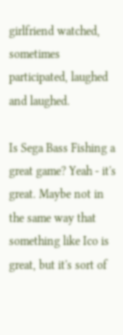girlfriend watched, sometimes participated, laughed and laughed.

Is Sega Bass Fishing a great game? Yeah - it's great. Maybe not in the same way that something like Ico is great, but it's sort of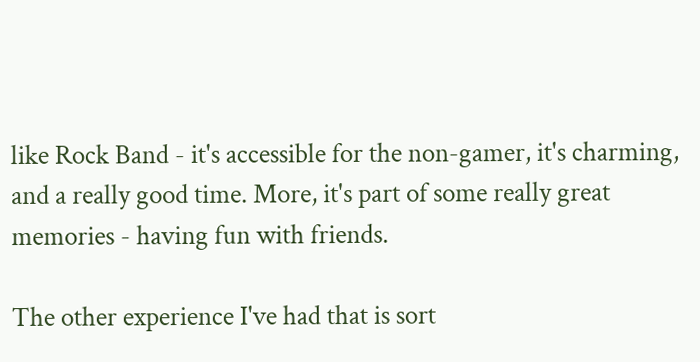like Rock Band - it's accessible for the non-gamer, it's charming, and a really good time. More, it's part of some really great memories - having fun with friends.

The other experience I've had that is sort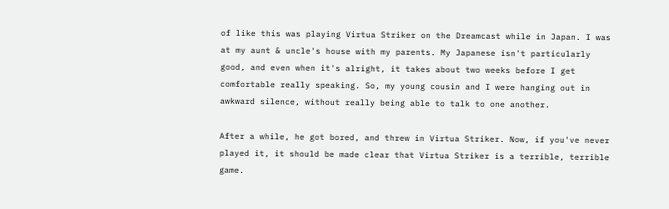of like this was playing Virtua Striker on the Dreamcast while in Japan. I was at my aunt & uncle's house with my parents. My Japanese isn't particularly good, and even when it's alright, it takes about two weeks before I get comfortable really speaking. So, my young cousin and I were hanging out in awkward silence, without really being able to talk to one another.

After a while, he got bored, and threw in Virtua Striker. Now, if you've never played it, it should be made clear that Virtua Striker is a terrible, terrible game.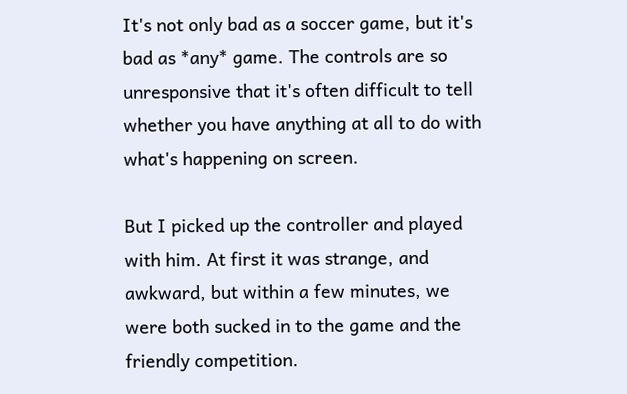It's not only bad as a soccer game, but it's bad as *any* game. The controls are so unresponsive that it's often difficult to tell whether you have anything at all to do with what's happening on screen.

But I picked up the controller and played with him. At first it was strange, and awkward, but within a few minutes, we were both sucked in to the game and the friendly competition.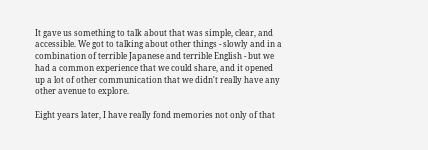It gave us something to talk about that was simple, clear, and accessible. We got to talking about other things - slowly and in a combination of terrible Japanese and terrible English - but we had a common experience that we could share, and it opened up a lot of other communication that we didn't really have any other avenue to explore.

Eight years later, I have really fond memories not only of that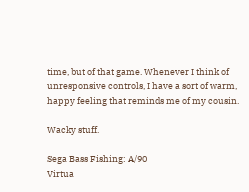time, but of that game. Whenever I think of unresponsive controls, I have a sort of warm, happy feeling that reminds me of my cousin.

Wacky stuff.

Sega Bass Fishing: A/90
Virtua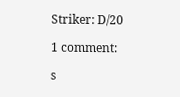Striker: D/20

1 comment:

s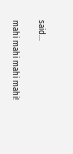said...

mahi mahi mahi mahi!